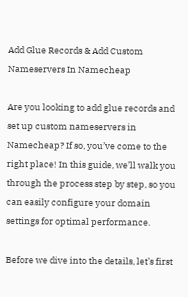Add Glue Records & Add Custom Nameservers In Namecheap

Are you looking to add glue records and set up custom nameservers in Namecheap? If so, you’ve come to the right place! In this guide, we’ll walk you through the process step by step, so you can easily configure your domain settings for optimal performance.

Before we dive into the details, let’s first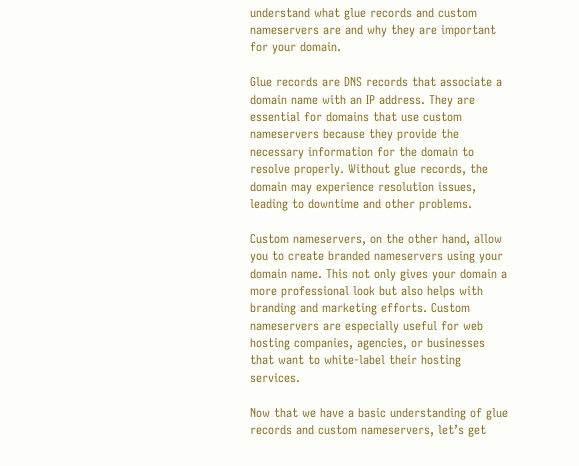understand what glue records and custom nameservers are and why they are important for your domain.

Glue records are DNS records that associate a domain name with an IP address. They are essential for domains that use custom nameservers because they provide the necessary information for the domain to resolve properly. Without glue records, the domain may experience resolution issues, leading to downtime and other problems.

Custom nameservers, on the other hand, allow you to create branded nameservers using your domain name. This not only gives your domain a more professional look but also helps with branding and marketing efforts. Custom nameservers are especially useful for web hosting companies, agencies, or businesses that want to white-label their hosting services.

Now that we have a basic understanding of glue records and custom nameservers, let’s get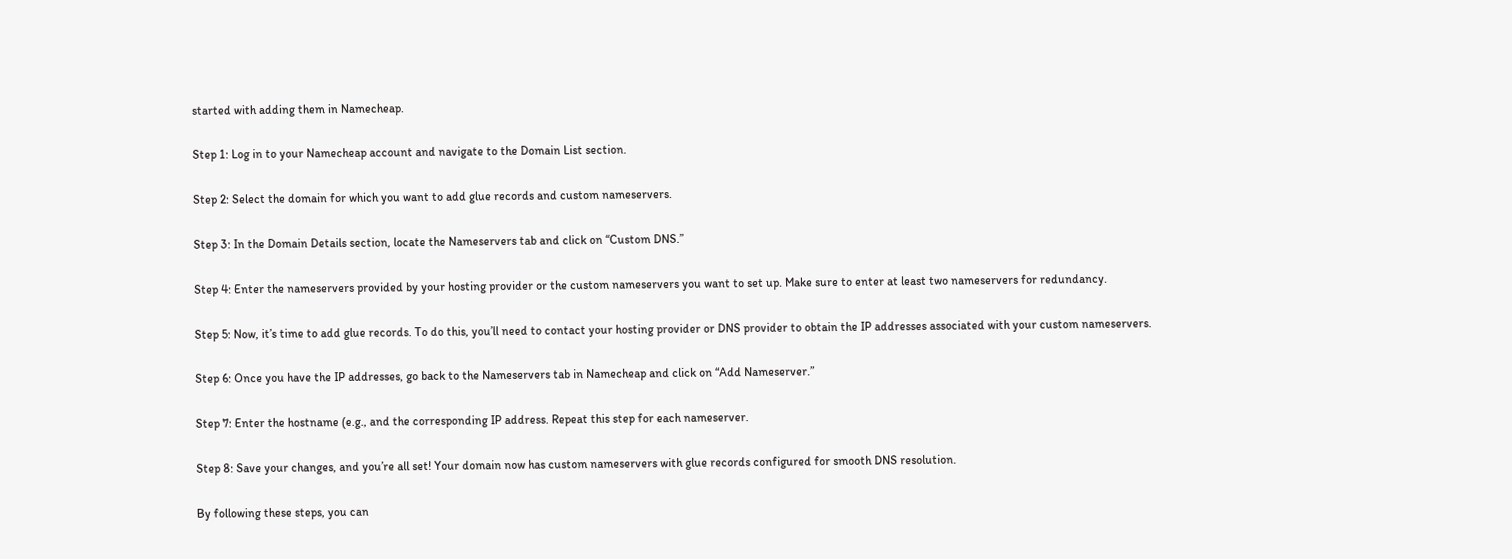started with adding them in Namecheap.

Step 1: Log in to your Namecheap account and navigate to the Domain List section.

Step 2: Select the domain for which you want to add glue records and custom nameservers.

Step 3: In the Domain Details section, locate the Nameservers tab and click on “Custom DNS.”

Step 4: Enter the nameservers provided by your hosting provider or the custom nameservers you want to set up. Make sure to enter at least two nameservers for redundancy.

Step 5: Now, it’s time to add glue records. To do this, you’ll need to contact your hosting provider or DNS provider to obtain the IP addresses associated with your custom nameservers.

Step 6: Once you have the IP addresses, go back to the Nameservers tab in Namecheap and click on “Add Nameserver.”

Step 7: Enter the hostname (e.g., and the corresponding IP address. Repeat this step for each nameserver.

Step 8: Save your changes, and you’re all set! Your domain now has custom nameservers with glue records configured for smooth DNS resolution.

By following these steps, you can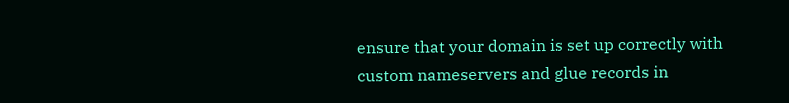ensure that your domain is set up correctly with custom nameservers and glue records in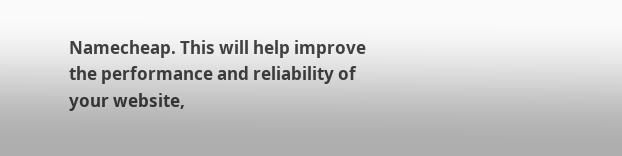Namecheap. This will help improve the performance and reliability of your website,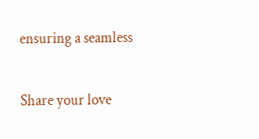ensuring a seamless

Share your love